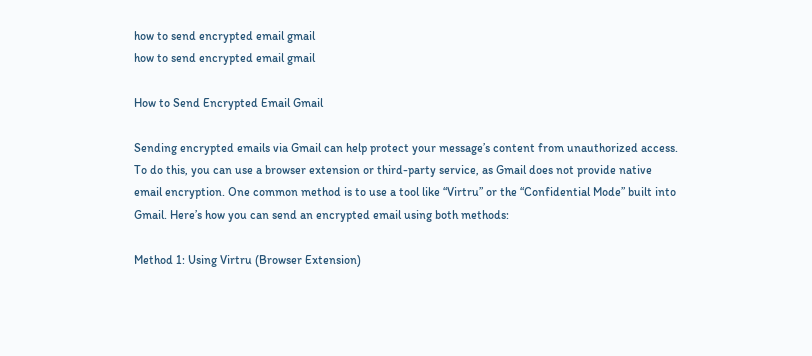how to send encrypted email gmail
how to send encrypted email gmail

How to Send Encrypted Email Gmail

Sending encrypted emails via Gmail can help protect your message’s content from unauthorized access. To do this, you can use a browser extension or third-party service, as Gmail does not provide native email encryption. One common method is to use a tool like “Virtru” or the “Confidential Mode” built into Gmail. Here’s how you can send an encrypted email using both methods:

Method 1: Using Virtru (Browser Extension)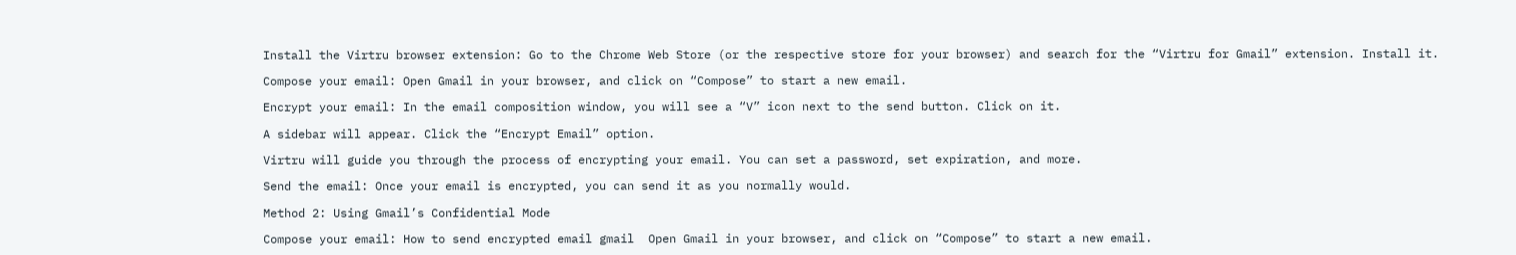Install the Virtru browser extension: Go to the Chrome Web Store (or the respective store for your browser) and search for the “Virtru for Gmail” extension. Install it.

Compose your email: Open Gmail in your browser, and click on “Compose” to start a new email.

Encrypt your email: In the email composition window, you will see a “V” icon next to the send button. Click on it.

A sidebar will appear. Click the “Encrypt Email” option.

Virtru will guide you through the process of encrypting your email. You can set a password, set expiration, and more.

Send the email: Once your email is encrypted, you can send it as you normally would.

Method 2: Using Gmail’s Confidential Mode

Compose your email: How to send encrypted email gmail  Open Gmail in your browser, and click on “Compose” to start a new email.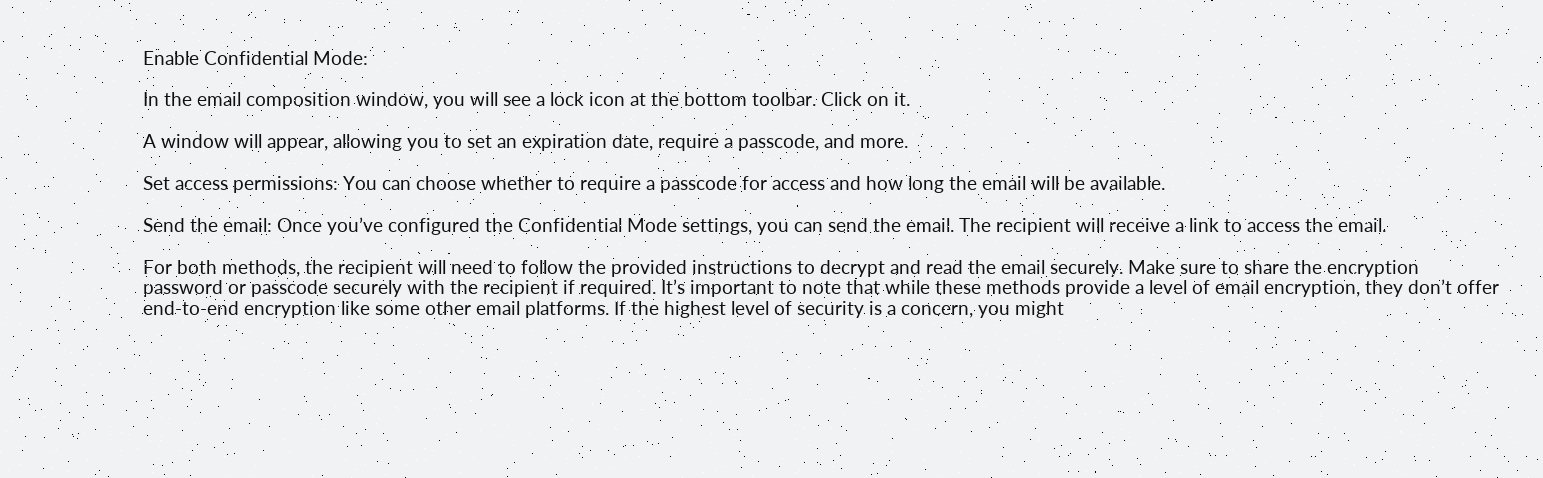Enable Confidential Mode:

In the email composition window, you will see a lock icon at the bottom toolbar. Click on it.

A window will appear, allowing you to set an expiration date, require a passcode, and more.

Set access permissions: You can choose whether to require a passcode for access and how long the email will be available.

Send the email: Once you’ve configured the Confidential Mode settings, you can send the email. The recipient will receive a link to access the email.

For both methods, the recipient will need to follow the provided instructions to decrypt and read the email securely. Make sure to share the encryption password or passcode securely with the recipient if required. It’s important to note that while these methods provide a level of email encryption, they don’t offer end-to-end encryption like some other email platforms. If the highest level of security is a concern, you might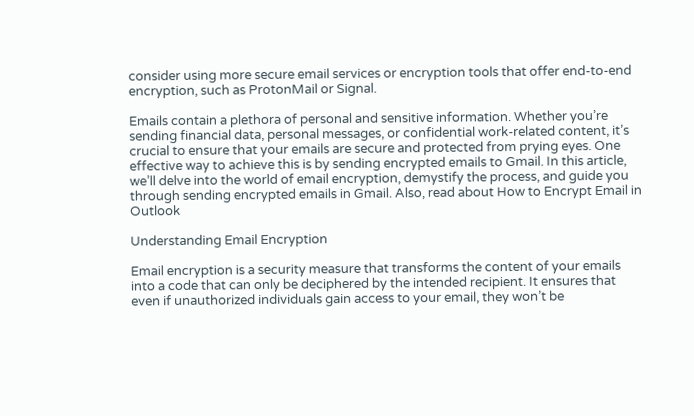consider using more secure email services or encryption tools that offer end-to-end encryption, such as ProtonMail or Signal.

Emails contain a plethora of personal and sensitive information. Whether you’re sending financial data, personal messages, or confidential work-related content, it’s crucial to ensure that your emails are secure and protected from prying eyes. One effective way to achieve this is by sending encrypted emails to Gmail. In this article, we’ll delve into the world of email encryption, demystify the process, and guide you through sending encrypted emails in Gmail. Also, read about How to Encrypt Email in Outlook

Understanding Email Encryption

Email encryption is a security measure that transforms the content of your emails into a code that can only be deciphered by the intended recipient. It ensures that even if unauthorized individuals gain access to your email, they won’t be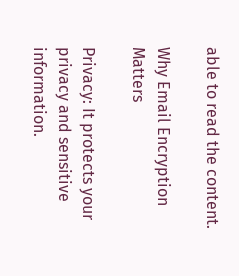able to read the content.

Why Email Encryption Matters

Privacy: It protects your privacy and sensitive information.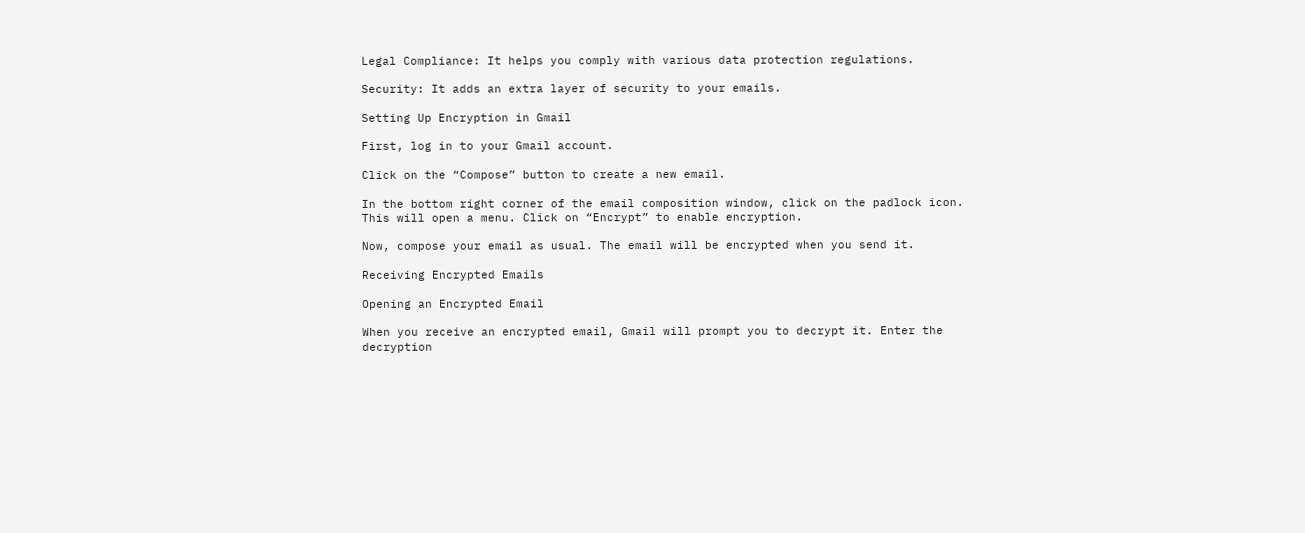Legal Compliance: It helps you comply with various data protection regulations.

Security: It adds an extra layer of security to your emails.

Setting Up Encryption in Gmail

First, log in to your Gmail account.

Click on the “Compose” button to create a new email.

In the bottom right corner of the email composition window, click on the padlock icon. This will open a menu. Click on “Encrypt” to enable encryption.

Now, compose your email as usual. The email will be encrypted when you send it.

Receiving Encrypted Emails

Opening an Encrypted Email

When you receive an encrypted email, Gmail will prompt you to decrypt it. Enter the decryption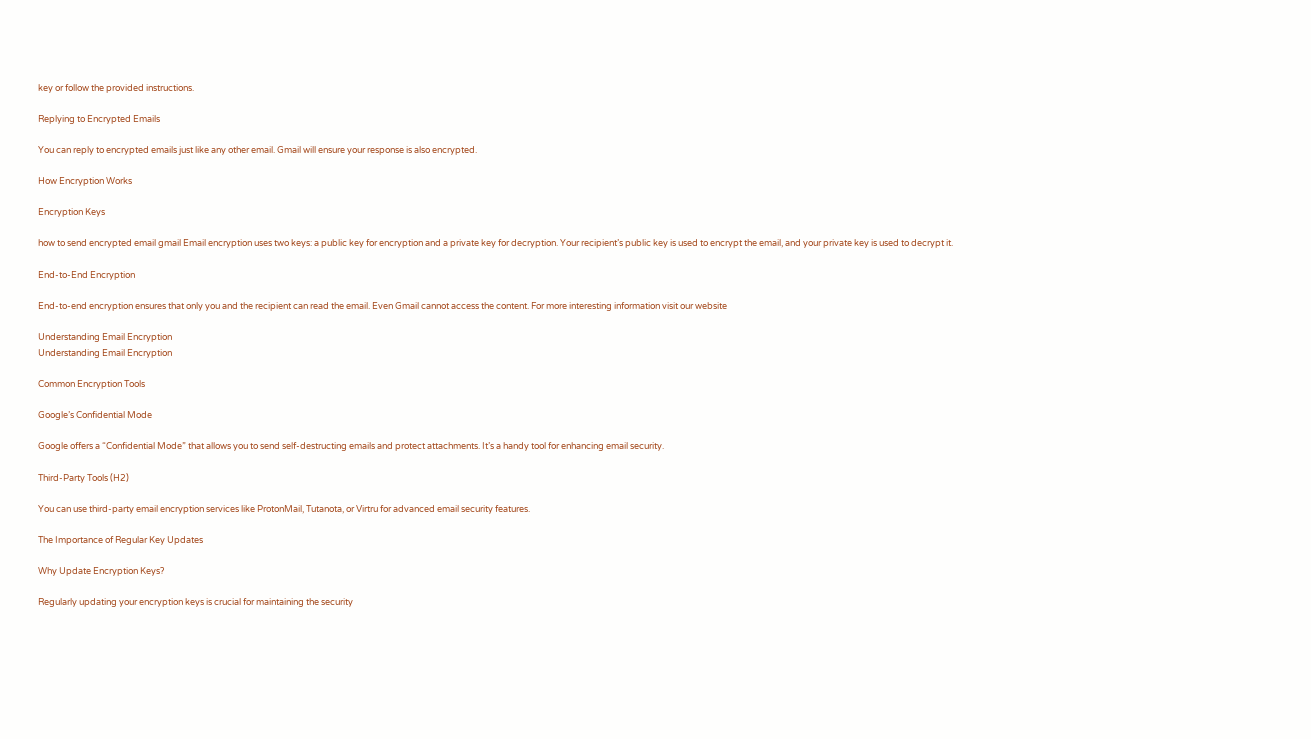key or follow the provided instructions.

Replying to Encrypted Emails

You can reply to encrypted emails just like any other email. Gmail will ensure your response is also encrypted.

How Encryption Works

Encryption Keys

how to send encrypted email gmail Email encryption uses two keys: a public key for encryption and a private key for decryption. Your recipient’s public key is used to encrypt the email, and your private key is used to decrypt it.

End-to-End Encryption

End-to-end encryption ensures that only you and the recipient can read the email. Even Gmail cannot access the content. For more interesting information visit our website

Understanding Email Encryption
Understanding Email Encryption

Common Encryption Tools

Google’s Confidential Mode

Google offers a “Confidential Mode” that allows you to send self-destructing emails and protect attachments. It’s a handy tool for enhancing email security.

Third-Party Tools (H2)

You can use third-party email encryption services like ProtonMail, Tutanota, or Virtru for advanced email security features.

The Importance of Regular Key Updates

Why Update Encryption Keys?

Regularly updating your encryption keys is crucial for maintaining the security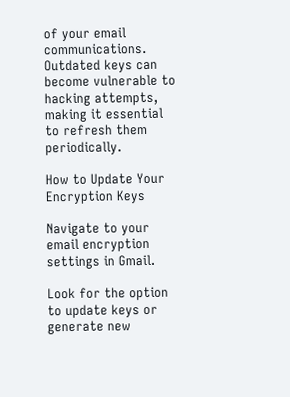of your email communications. Outdated keys can become vulnerable to hacking attempts, making it essential to refresh them periodically.

How to Update Your Encryption Keys

Navigate to your email encryption settings in Gmail.

Look for the option to update keys or generate new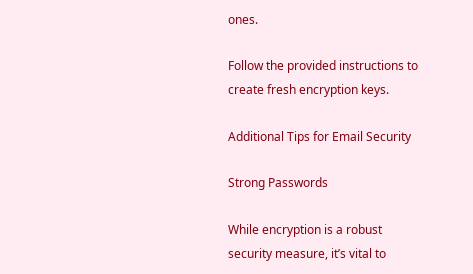ones.

Follow the provided instructions to create fresh encryption keys.

Additional Tips for Email Security

Strong Passwords

While encryption is a robust security measure, it’s vital to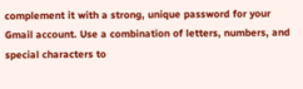complement it with a strong, unique password for your Gmail account. Use a combination of letters, numbers, and special characters to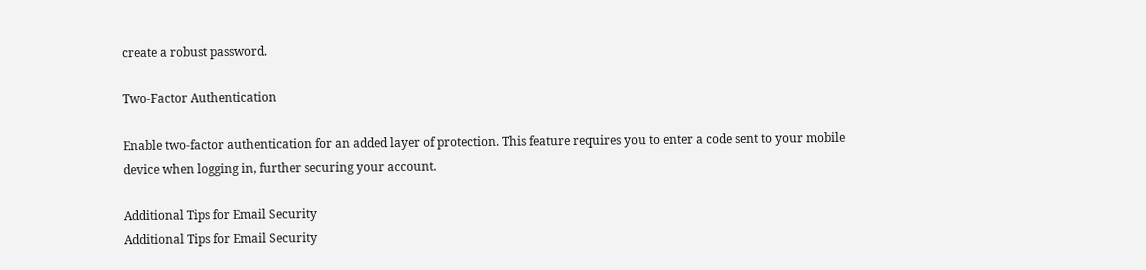create a robust password.

Two-Factor Authentication

Enable two-factor authentication for an added layer of protection. This feature requires you to enter a code sent to your mobile device when logging in, further securing your account.

Additional Tips for Email Security
Additional Tips for Email Security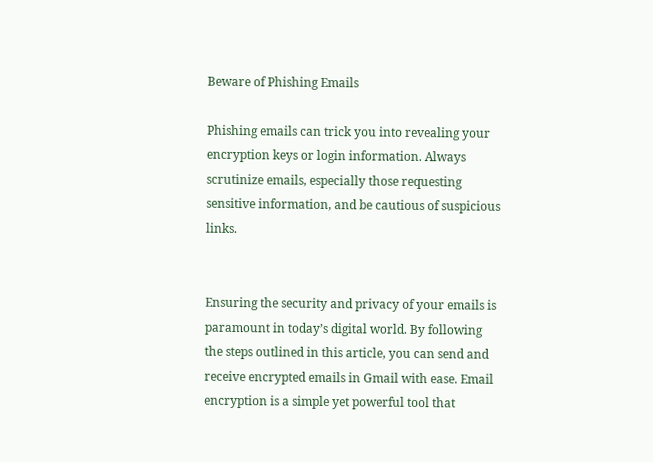Beware of Phishing Emails

Phishing emails can trick you into revealing your encryption keys or login information. Always scrutinize emails, especially those requesting sensitive information, and be cautious of suspicious links.


Ensuring the security and privacy of your emails is paramount in today’s digital world. By following the steps outlined in this article, you can send and receive encrypted emails in Gmail with ease. Email encryption is a simple yet powerful tool that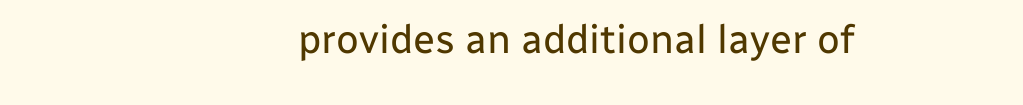provides an additional layer of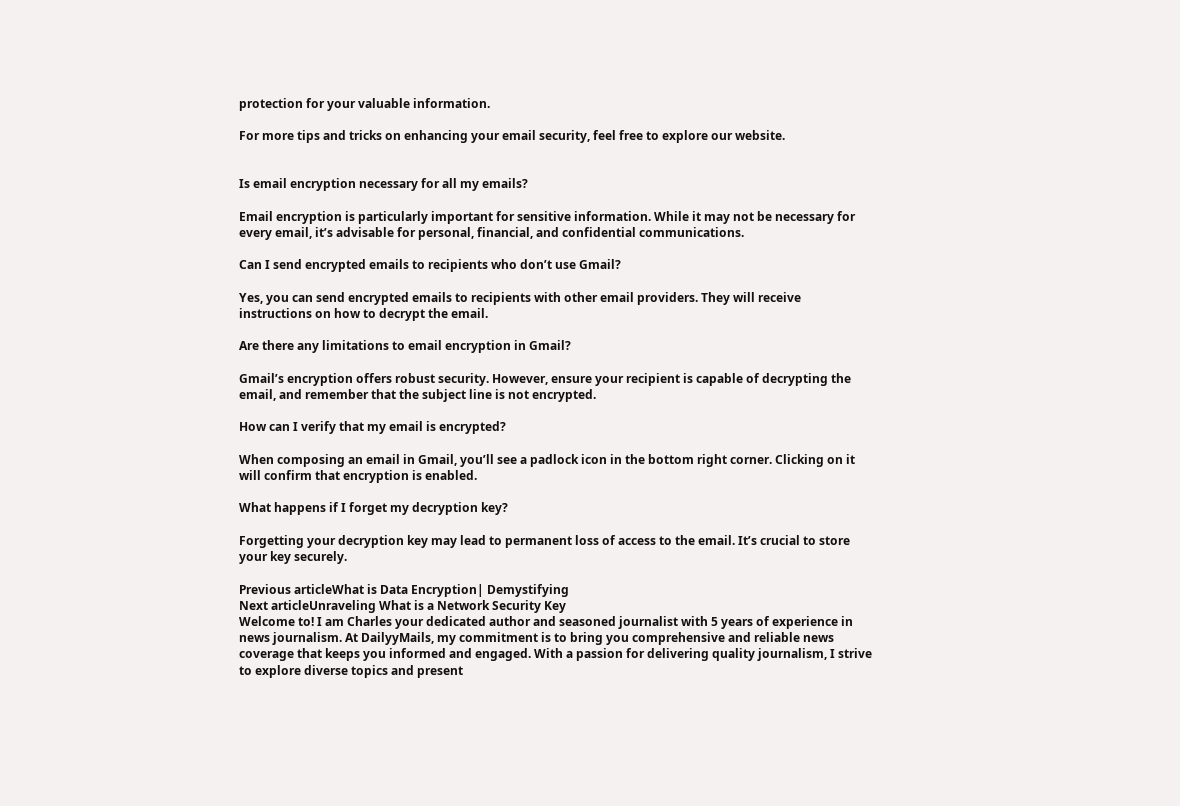protection for your valuable information.

For more tips and tricks on enhancing your email security, feel free to explore our website.


Is email encryption necessary for all my emails?

Email encryption is particularly important for sensitive information. While it may not be necessary for every email, it’s advisable for personal, financial, and confidential communications.

Can I send encrypted emails to recipients who don’t use Gmail?

Yes, you can send encrypted emails to recipients with other email providers. They will receive instructions on how to decrypt the email.

Are there any limitations to email encryption in Gmail?

Gmail’s encryption offers robust security. However, ensure your recipient is capable of decrypting the email, and remember that the subject line is not encrypted.

How can I verify that my email is encrypted?

When composing an email in Gmail, you’ll see a padlock icon in the bottom right corner. Clicking on it will confirm that encryption is enabled.

What happens if I forget my decryption key?

Forgetting your decryption key may lead to permanent loss of access to the email. It’s crucial to store your key securely.

Previous articleWhat is Data Encryption| Demystifying
Next articleUnraveling What is a Network Security Key
Welcome to! I am Charles your dedicated author and seasoned journalist with 5 years of experience in news journalism. At DailyyMails, my commitment is to bring you comprehensive and reliable news coverage that keeps you informed and engaged. With a passion for delivering quality journalism, I strive to explore diverse topics and present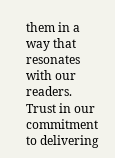them in a way that resonates with our readers. Trust in our commitment to delivering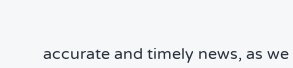accurate and timely news, as we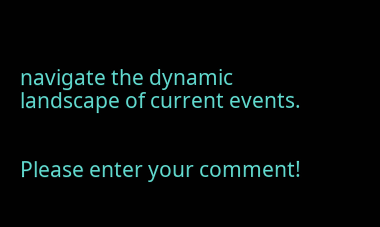navigate the dynamic landscape of current events.


Please enter your comment!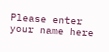Please enter your name here